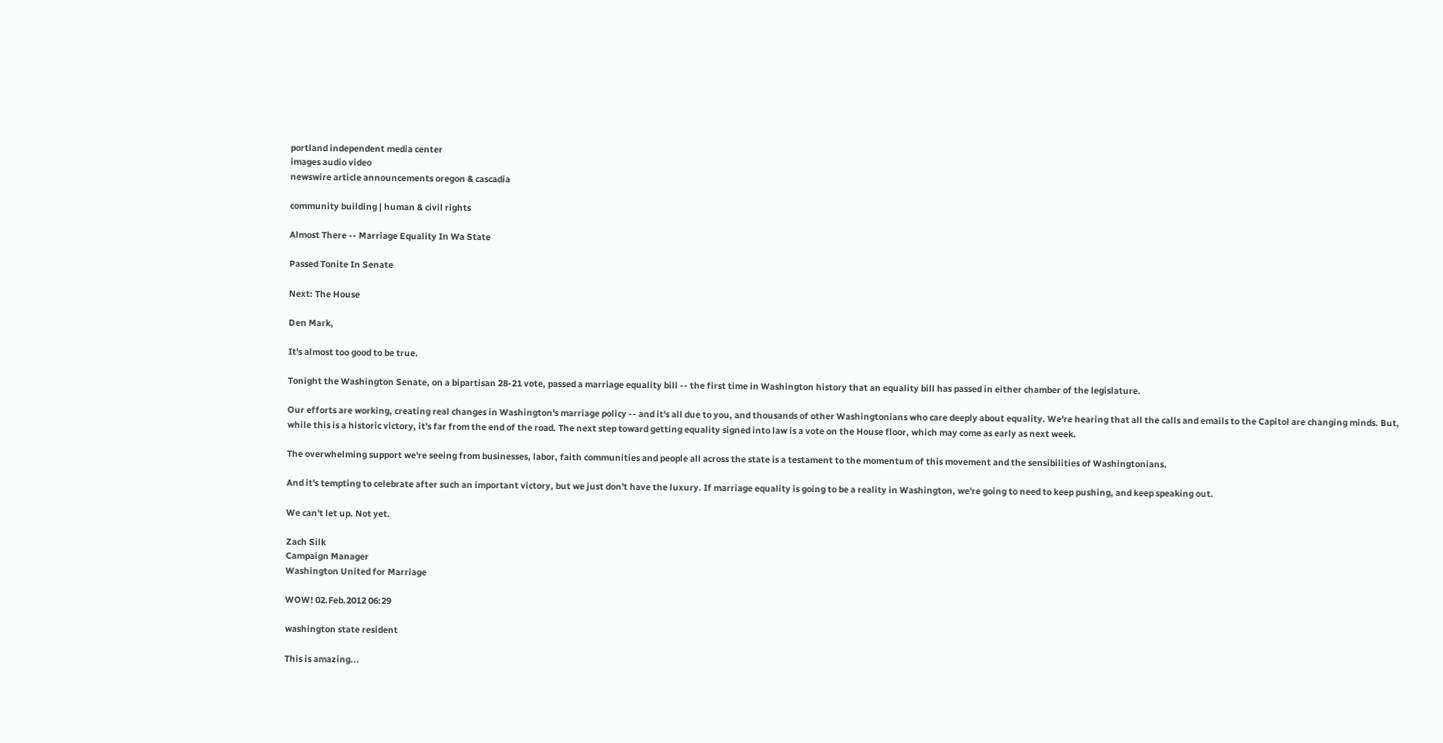portland independent media center
images audio video
newswire article announcements oregon & cascadia

community building | human & civil rights

Almost There -- Marriage Equality In Wa State

Passed Tonite In Senate

Next: The House

Den Mark,

It's almost too good to be true.

Tonight the Washington Senate, on a bipartisan 28-21 vote, passed a marriage equality bill -- the first time in Washington history that an equality bill has passed in either chamber of the legislature.

Our efforts are working, creating real changes in Washington's marriage policy -- and it's all due to you, and thousands of other Washingtonians who care deeply about equality. We're hearing that all the calls and emails to the Capitol are changing minds. But, while this is a historic victory, it's far from the end of the road. The next step toward getting equality signed into law is a vote on the House floor, which may come as early as next week.

The overwhelming support we're seeing from businesses, labor, faith communities and people all across the state is a testament to the momentum of this movement and the sensibilities of Washingtonians.

And it's tempting to celebrate after such an important victory, but we just don't have the luxury. If marriage equality is going to be a reality in Washington, we're going to need to keep pushing, and keep speaking out.

We can't let up. Not yet.

Zach Silk
Campaign Manager
Washington United for Marriage

WOW! 02.Feb.2012 06:29

washington state resident

This is amazing...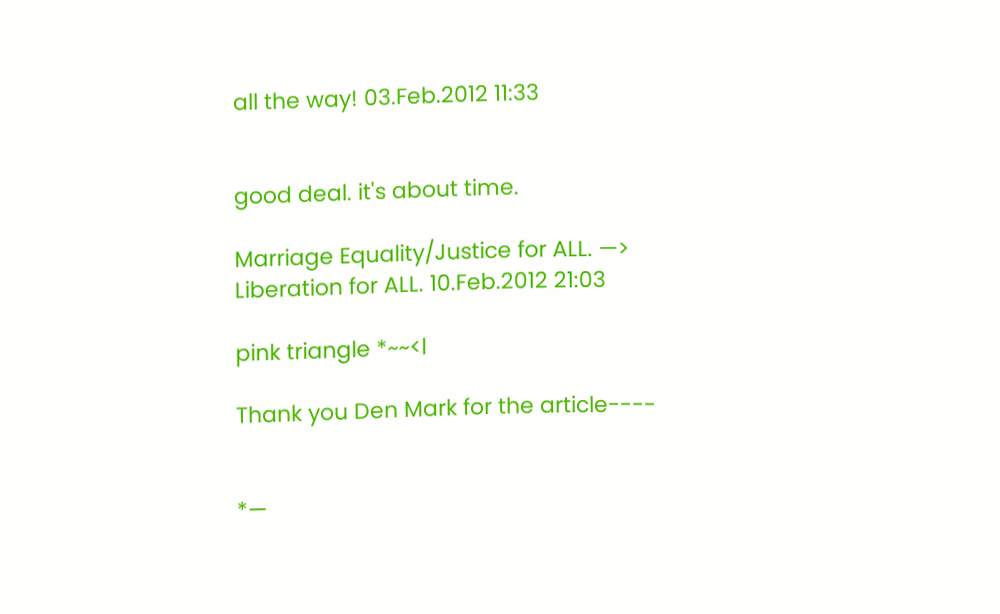all the way! 03.Feb.2012 11:33


good deal. it's about time.

Marriage Equality/Justice for ALL. —> Liberation for ALL. 10.Feb.2012 21:03

pink triangle *~~<l

Thank you Den Mark for the article----


*—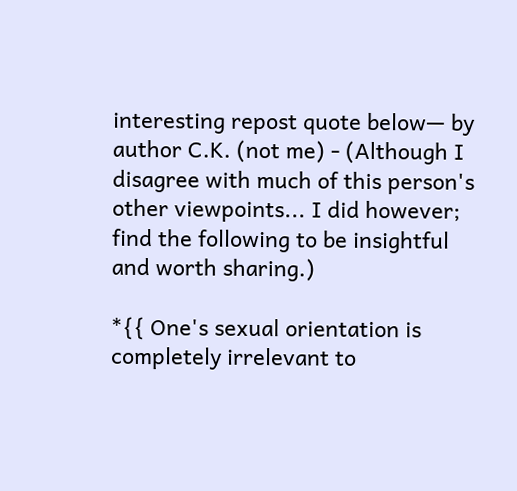interesting repost quote below— by author C.K. (not me) - (Although I disagree with much of this person's other viewpoints... I did however; find the following to be insightful and worth sharing.)

*{{ One's sexual orientation is completely irrelevant to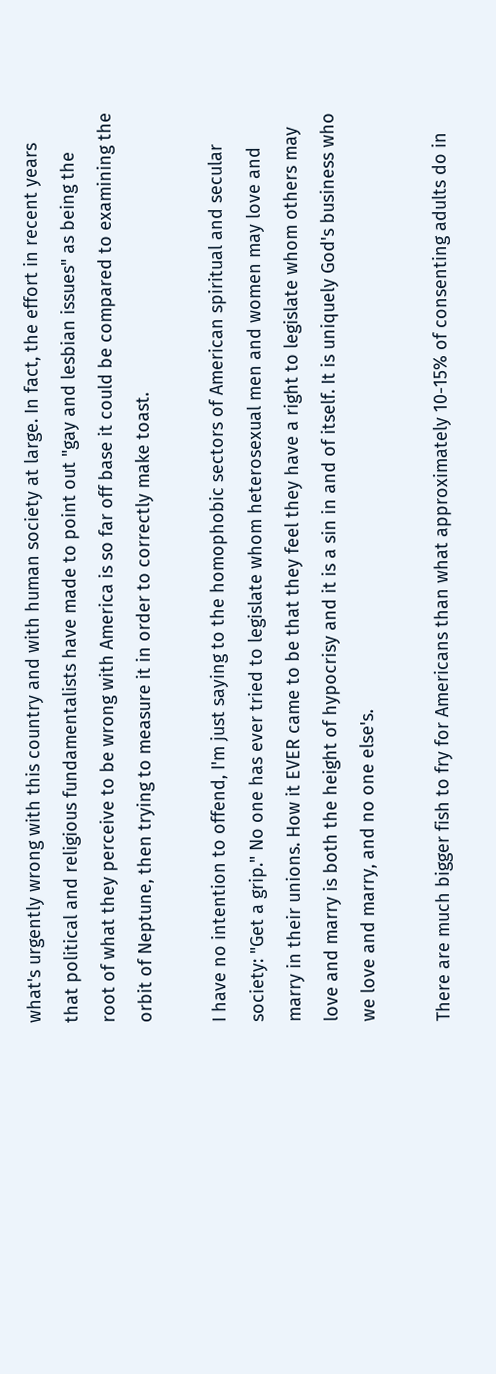what's urgently wrong with this country and with human society at large. In fact, the effort in recent years that political and religious fundamentalists have made to point out "gay and lesbian issues" as being the root of what they perceive to be wrong with America is so far off base it could be compared to examining the orbit of Neptune, then trying to measure it in order to correctly make toast.

I have no intention to offend, I'm just saying to the homophobic sectors of American spiritual and secular society: "Get a grip." No one has ever tried to legislate whom heterosexual men and women may love and marry in their unions. How it EVER came to be that they feel they have a right to legislate whom others may love and marry is both the height of hypocrisy and it is a sin in and of itself. It is uniquely God's business who we love and marry, and no one else's.

There are much bigger fish to fry for Americans than what approximately 10-15% of consenting adults do in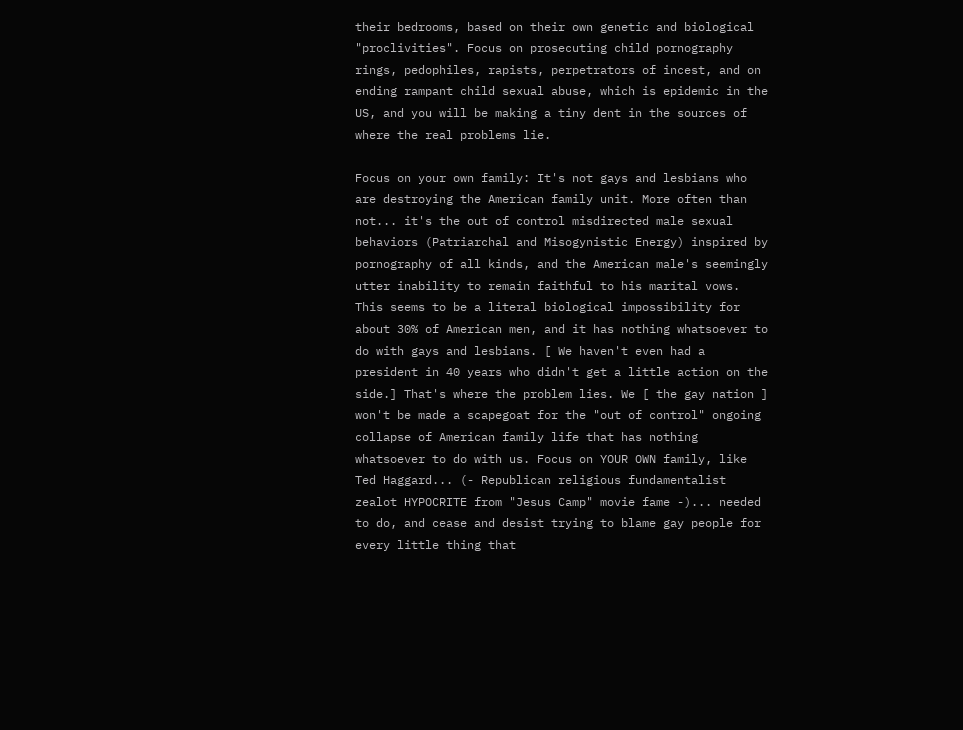their bedrooms, based on their own genetic and biological "proclivities". Focus on prosecuting child pornography rings, pedophiles, rapists, perpetrators of incest, and on ending rampant child sexual abuse, which is epidemic in the US, and you will be making a tiny dent in the sources of where the real problems lie.

Focus on your own family: It's not gays and lesbians who are destroying the American family unit. More often than not... it's the out of control misdirected male sexual behaviors (Patriarchal and Misogynistic Energy) inspired by pornography of all kinds, and the American male's seemingly utter inability to remain faithful to his marital vows. This seems to be a literal biological impossibility for about 30% of American men, and it has nothing whatsoever to do with gays and lesbians. [ We haven't even had a president in 40 years who didn't get a little action on the side.] That's where the problem lies. We [ the gay nation ] won't be made a scapegoat for the "out of control" ongoing collapse of American family life that has nothing whatsoever to do with us. Focus on YOUR OWN family, like Ted Haggard... (- Republican religious fundamentalist zealot HYPOCRITE from "Jesus Camp" movie fame -)... needed to do, and cease and desist trying to blame gay people for every little thing that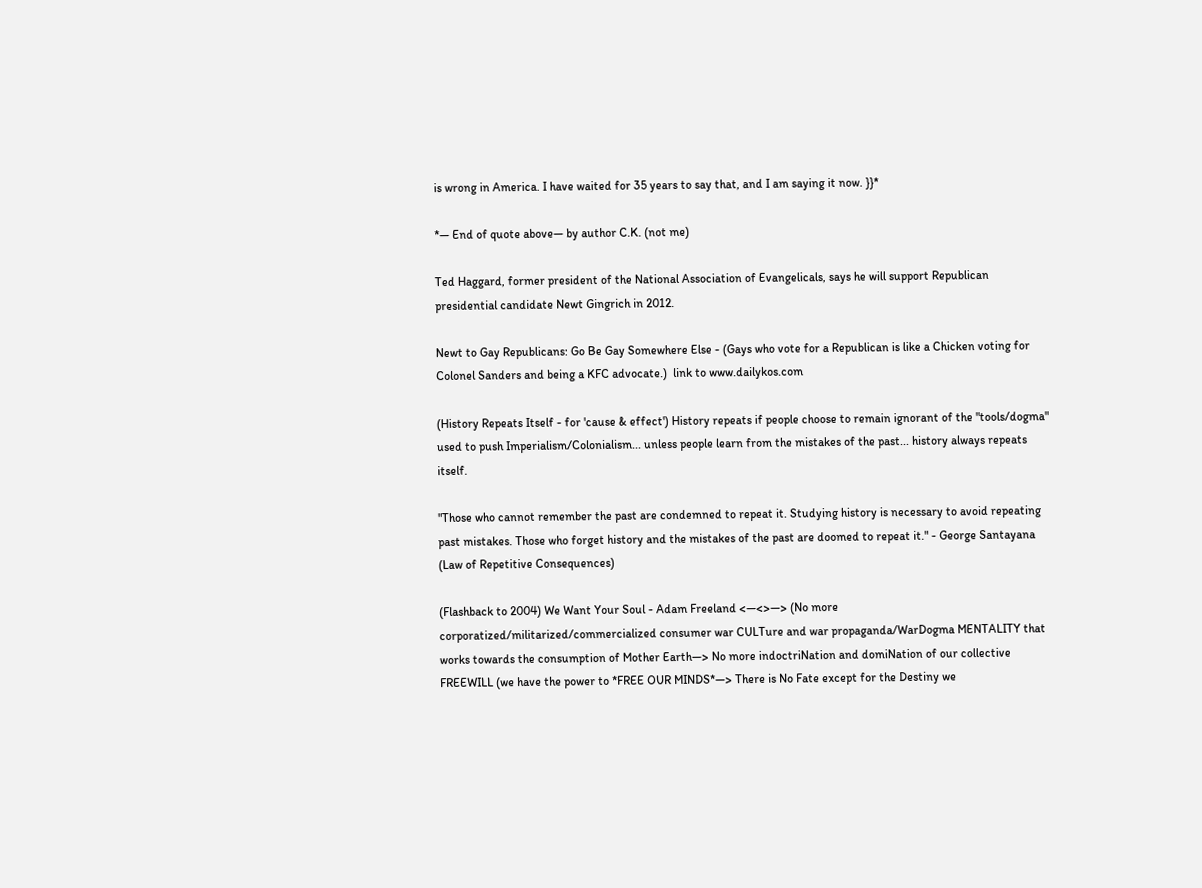is wrong in America. I have waited for 35 years to say that, and I am saying it now. }}*

*— End of quote above— by author C.K. (not me)

Ted Haggard, former president of the National Association of Evangelicals, says he will support Republican presidential candidate Newt Gingrich in 2012.

Newt to Gay Republicans: Go Be Gay Somewhere Else - (Gays who vote for a Republican is like a Chicken voting for Colonel Sanders and being a KFC advocate.)  link to www.dailykos.com

(History Repeats Itself - for 'cause & effect') History repeats if people choose to remain ignorant of the "tools/dogma" used to push Imperialism/Colonialism... unless people learn from the mistakes of the past... history always repeats itself.

"Those who cannot remember the past are condemned to repeat it. Studying history is necessary to avoid repeating past mistakes. Those who forget history and the mistakes of the past are doomed to repeat it." - George Santayana (Law of Repetitive Consequences)

(Flashback to 2004) We Want Your Soul - Adam Freeland <—<>—> (No more corporatized/militarized/commercialized consumer war CULTure and war propaganda/WarDogma MENTALITY that works towards the consumption of Mother Earth—> No more indoctriNation and domiNation of our collective FREEWILL (we have the power to *FREE OUR MINDS*—> There is No Fate except for the Destiny we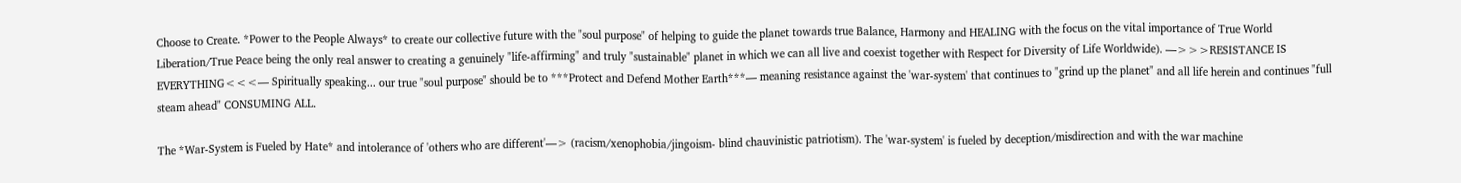Choose to Create. *Power to the People Always* to create our collective future with the "soul purpose" of helping to guide the planet towards true Balance, Harmony and HEALING with the focus on the vital importance of True World Liberation/True Peace being the only real answer to creating a genuinely "life-affirming" and truly "sustainable" planet in which we can all live and coexist together with Respect for Diversity of Life Worldwide). —>>>RESISTANCE IS EVERYTHING<<<— Spiritually speaking... our true "soul purpose" should be to ***Protect and Defend Mother Earth***— meaning resistance against the 'war-system' that continues to "grind up the planet" and all life herein and continues "full steam ahead" CONSUMING ALL.

The *War-System is Fueled by Hate* and intolerance of 'others who are different'—> (racism/xenophobia/jingoism- blind chauvinistic patriotism). The 'war-system' is fueled by deception/misdirection and with the war machine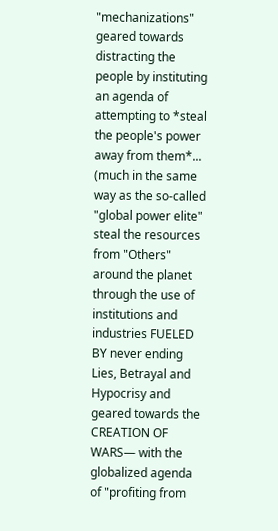"mechanizations" geared towards distracting the people by instituting an agenda of attempting to *steal the people's power away from them*... (much in the same way as the so-called "global power elite" steal the resources from "Others" around the planet through the use of institutions and industries FUELED BY never ending Lies, Betrayal and Hypocrisy and geared towards the CREATION OF WARS— with the globalized agenda of "profiting from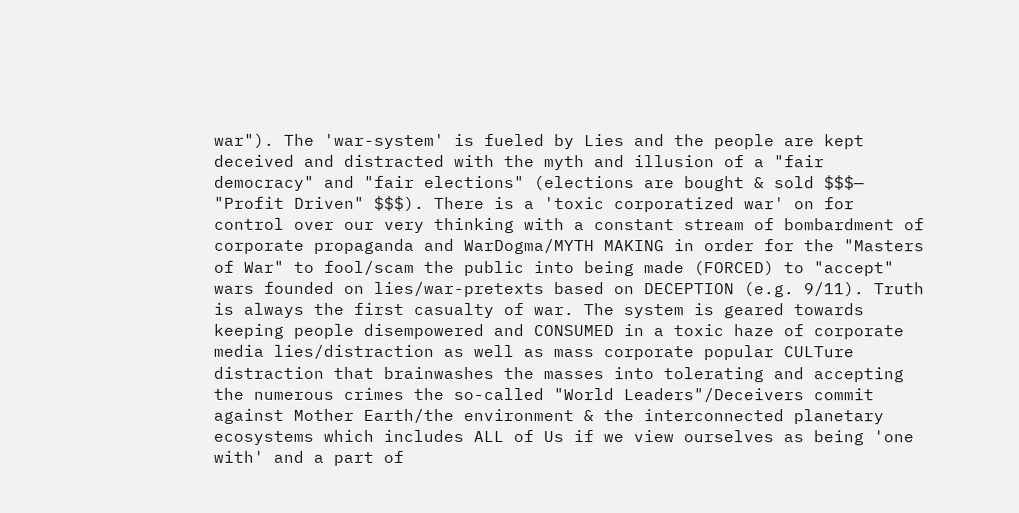war"). The 'war-system' is fueled by Lies and the people are kept deceived and distracted with the myth and illusion of a "fair democracy" and "fair elections" (elections are bought & sold $$$— "Profit Driven" $$$). There is a 'toxic corporatized war' on for control over our very thinking with a constant stream of bombardment of corporate propaganda and WarDogma/MYTH MAKING in order for the "Masters of War" to fool/scam the public into being made (FORCED) to "accept" wars founded on lies/war-pretexts based on DECEPTION (e.g. 9/11). Truth is always the first casualty of war. The system is geared towards keeping people disempowered and CONSUMED in a toxic haze of corporate media lies/distraction as well as mass corporate popular CULTure distraction that brainwashes the masses into tolerating and accepting the numerous crimes the so-called "World Leaders"/Deceivers commit against Mother Earth/the environment & the interconnected planetary ecosystems which includes ALL of Us if we view ourselves as being 'one with' and a part of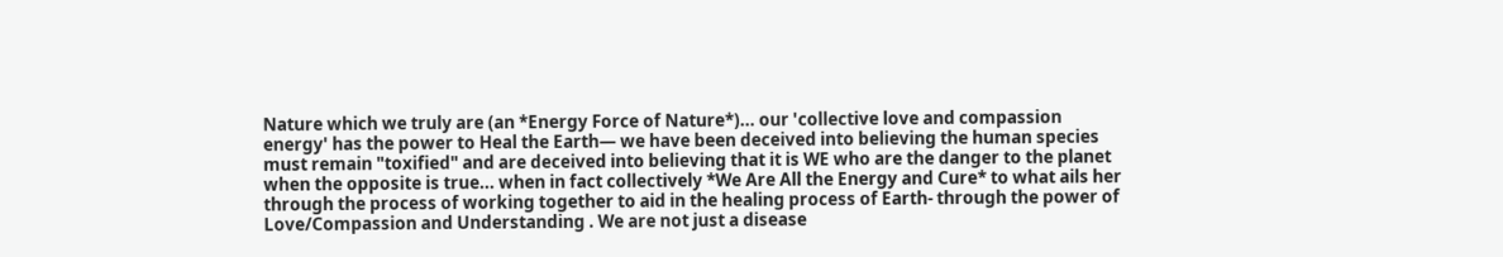Nature which we truly are (an *Energy Force of Nature*)... our 'collective love and compassion energy' has the power to Heal the Earth— we have been deceived into believing the human species must remain "toxified" and are deceived into believing that it is WE who are the danger to the planet when the opposite is true... when in fact collectively *We Are All the Energy and Cure* to what ails her through the process of working together to aid in the healing process of Earth- through the power of Love/Compassion and Understanding . We are not just a disease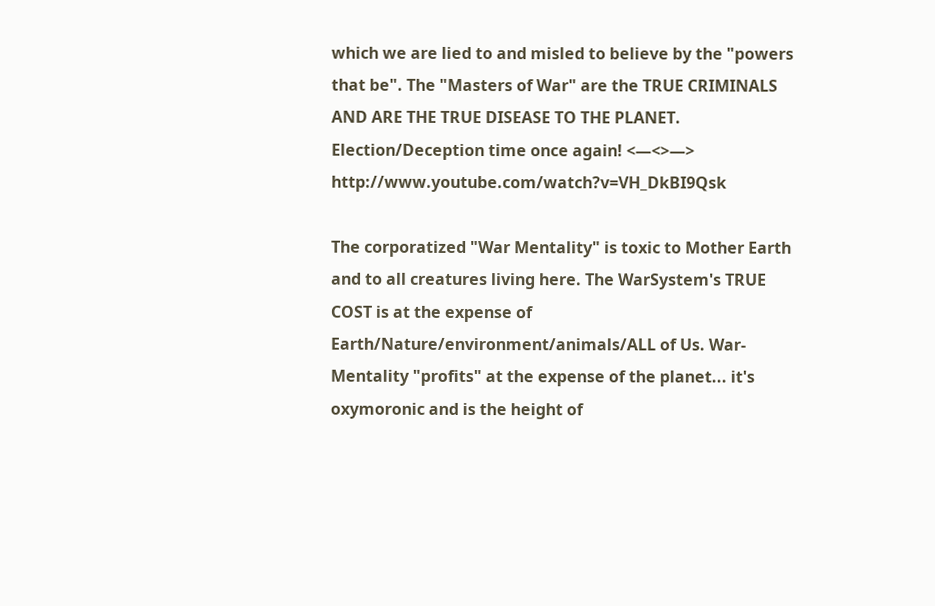which we are lied to and misled to believe by the "powers that be". The "Masters of War" are the TRUE CRIMINALS AND ARE THE TRUE DISEASE TO THE PLANET. Election/Deception time once again! <—<>—>  http://www.youtube.com/watch?v=VH_DkBI9Qsk

The corporatized "War Mentality" is toxic to Mother Earth and to all creatures living here. The WarSystem's TRUE COST is at the expense of Earth/Nature/environment/animals/ALL of Us. War-Mentality "profits" at the expense of the planet... it's oxymoronic and is the height of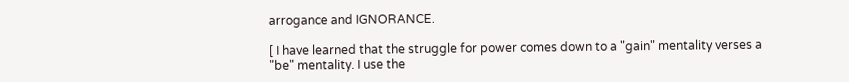arrogance and IGNORANCE.

[ I have learned that the struggle for power comes down to a "gain" mentality verses a "be" mentality. I use the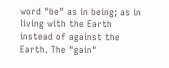word "be" as in being; as in living with the Earth instead of against the Earth. The "gain"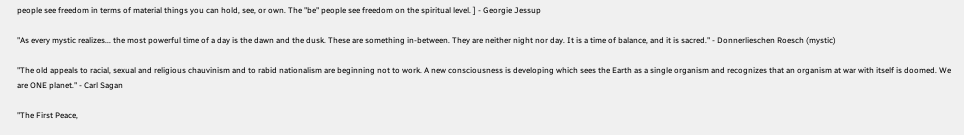people see freedom in terms of material things you can hold, see, or own. The "be" people see freedom on the spiritual level. ] - Georgie Jessup

"As every mystic realizes... the most powerful time of a day is the dawn and the dusk. These are something in-between. They are neither night nor day. It is a time of balance, and it is sacred." - Donnerlieschen Roesch (mystic)

"The old appeals to racial, sexual and religious chauvinism and to rabid nationalism are beginning not to work. A new consciousness is developing which sees the Earth as a single organism and recognizes that an organism at war with itself is doomed. We are ONE planet." - Carl Sagan

"The First Peace,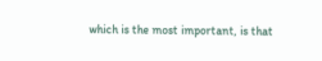which is the most important, is that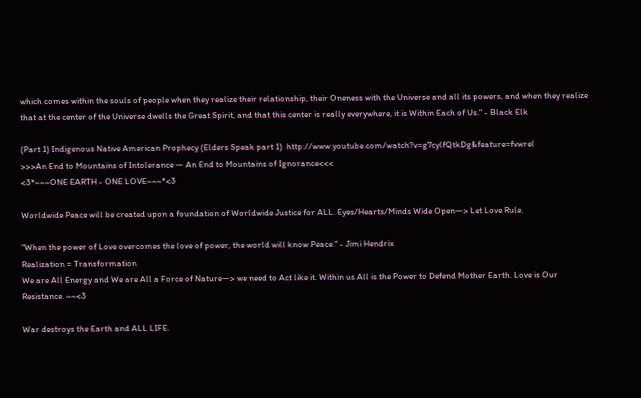which comes within the souls of people when they realize their relationship, their Oneness with the Universe and all its powers, and when they realize that at the center of the Universe dwells the Great Spirit, and that this center is really everywhere, it is Within Each of Us." - Black Elk

(Part 1) Indigenous Native American Prophecy (Elders Speak part 1)  http://www.youtube.com/watch?v=g7cylfQtkDg&feature=fvwrel
>>>An End to Mountains of Intolerance — An End to Mountains of Ignorance<<<
<3*~~~ONE EARTH - ONE LOVE~~~*<3

Worldwide Peace will be created upon a foundation of Worldwide Justice for ALL. Eyes/Hearts/Minds Wide Open—> Let Love Rule.

"When the power of Love overcomes the love of power, the world will know Peace." - Jimi Hendrix
Realization = Transformation
We are All Energy and We are All a Force of Nature—> we need to Act like it. Within us All is the Power to Defend Mother Earth. Love is Our Resistance. ~~<3

War destroys the Earth and ALL LIFE.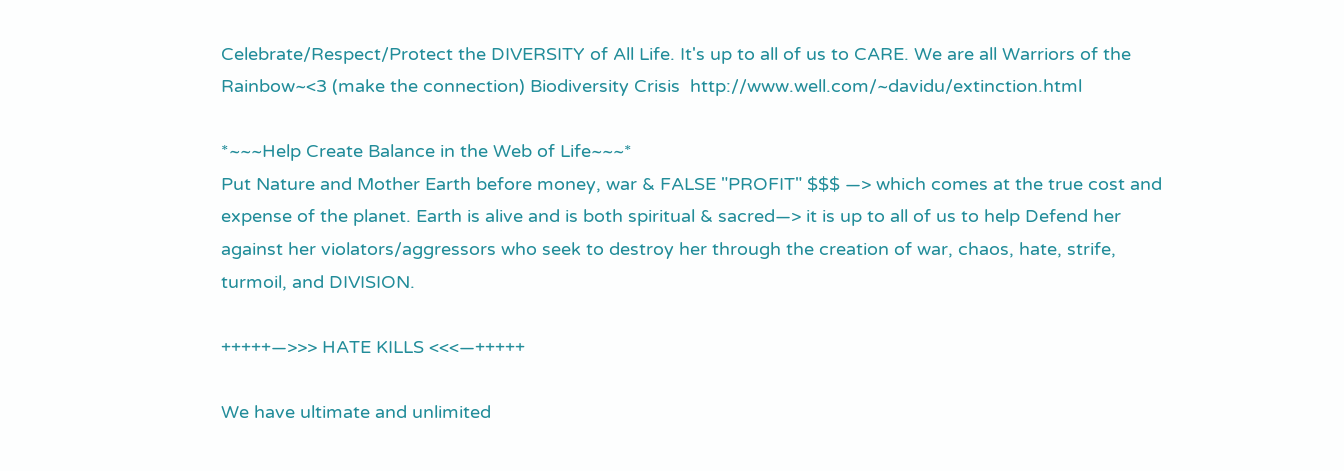Celebrate/Respect/Protect the DIVERSITY of All Life. It's up to all of us to CARE. We are all Warriors of the Rainbow~<3 (make the connection) Biodiversity Crisis  http://www.well.com/~davidu/extinction.html

*~~~Help Create Balance in the Web of Life~~~*
Put Nature and Mother Earth before money, war & FALSE "PROFIT" $$$ —> which comes at the true cost and expense of the planet. Earth is alive and is both spiritual & sacred—> it is up to all of us to help Defend her against her violators/aggressors who seek to destroy her through the creation of war, chaos, hate, strife, turmoil, and DIVISION.

+++++—>>> HATE KILLS <<<—+++++

We have ultimate and unlimited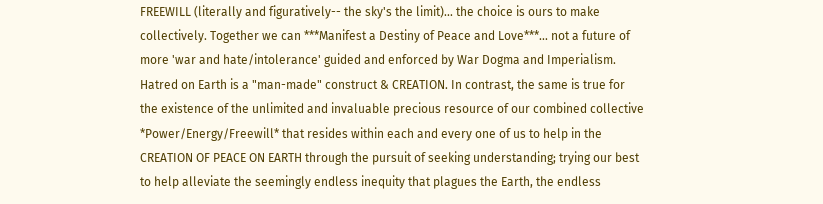FREEWILL (literally and figuratively-- the sky's the limit)... the choice is ours to make collectively. Together we can ***Manifest a Destiny of Peace and Love***... not a future of more 'war and hate/intolerance' guided and enforced by War Dogma and Imperialism. Hatred on Earth is a "man-made" construct & CREATION. In contrast, the same is true for the existence of the unlimited and invaluable precious resource of our combined collective *Power/Energy/Freewill* that resides within each and every one of us to help in the CREATION OF PEACE ON EARTH through the pursuit of seeking understanding; trying our best to help alleviate the seemingly endless inequity that plagues the Earth, the endless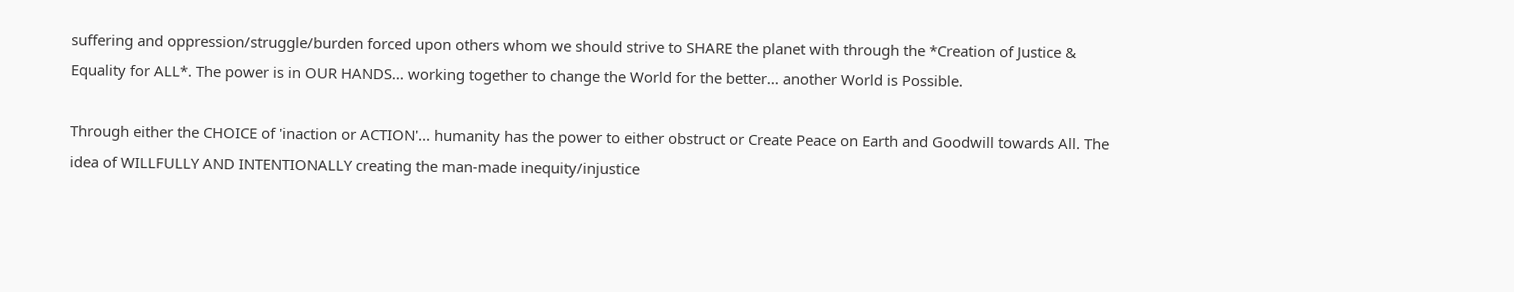suffering and oppression/struggle/burden forced upon others whom we should strive to SHARE the planet with through the *Creation of Justice & Equality for ALL*. The power is in OUR HANDS... working together to change the World for the better... another World is Possible.

Through either the CHOICE of 'inaction or ACTION'... humanity has the power to either obstruct or Create Peace on Earth and Goodwill towards All. The idea of WILLFULLY AND INTENTIONALLY creating the man-made inequity/injustice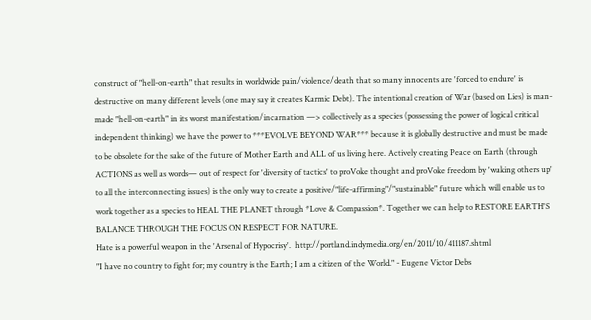construct of "hell-on-earth" that results in worldwide pain/violence/death that so many innocents are 'forced to endure' is destructive on many different levels (one may say it creates Karmic Debt). The intentional creation of War (based on Lies) is man-made "hell-on-earth" in its worst manifestation/incarnation —> collectively as a species (possessing the power of logical critical independent thinking) we have the power to ***EVOLVE BEYOND WAR*** because it is globally destructive and must be made to be obsolete for the sake of the future of Mother Earth and ALL of us living here. Actively creating Peace on Earth (through ACTIONS as well as words— out of respect for 'diversity of tactics' to proVoke thought and proVoke freedom by 'waking others up' to all the interconnecting issues) is the only way to create a positive/"life-affirming"/"sustainable" future which will enable us to work together as a species to HEAL THE PLANET through *Love & Compassion*. Together we can help to RESTORE EARTH'S BALANCE THROUGH THE FOCUS ON RESPECT FOR NATURE.
Hate is a powerful weapon in the 'Arsenal of Hypocrisy'.  http://portland.indymedia.org/en/2011/10/411187.shtml
"I have no country to fight for; my country is the Earth; I am a citizen of the World." - Eugene Victor Debs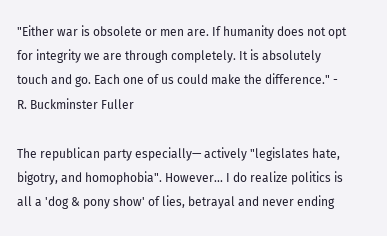"Either war is obsolete or men are. If humanity does not opt for integrity we are through completely. It is absolutely touch and go. Each one of us could make the difference." - R. Buckminster Fuller

The republican party especially— actively "legislates hate, bigotry, and homophobia". However... I do realize politics is all a 'dog & pony show' of lies, betrayal and never ending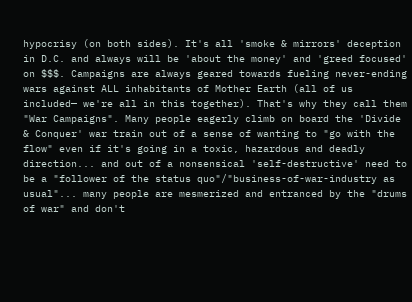hypocrisy (on both sides). It's all 'smoke & mirrors' deception in D.C. and always will be 'about the money' and 'greed focused' on $$$. Campaigns are always geared towards fueling never-ending wars against ALL inhabitants of Mother Earth (all of us included— we're all in this together). That's why they call them "War Campaigns". Many people eagerly climb on board the 'Divide & Conquer' war train out of a sense of wanting to "go with the flow" even if it's going in a toxic, hazardous and deadly direction... and out of a nonsensical 'self-destructive' need to be a "follower of the status quo"/"business-of-war-industry as usual"... many people are mesmerized and entranced by the "drums of war" and don't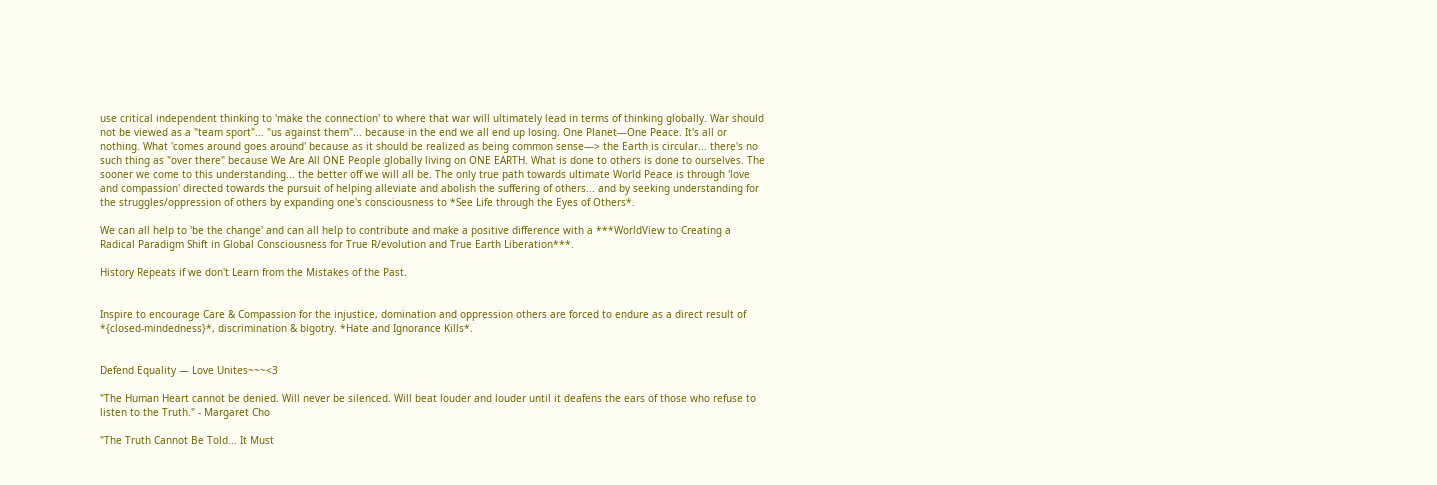use critical independent thinking to 'make the connection' to where that war will ultimately lead in terms of thinking globally. War should not be viewed as a "team sport"... "us against them"... because in the end we all end up losing. One Planet—One Peace. It's all or nothing. What 'comes around goes around' because as it should be realized as being common sense—> the Earth is circular... there's no such thing as "over there" because We Are All ONE People globally living on ONE EARTH. What is done to others is done to ourselves. The sooner we come to this understanding... the better off we will all be. The only true path towards ultimate World Peace is through 'love and compassion' directed towards the pursuit of helping alleviate and abolish the suffering of others... and by seeking understanding for the struggles/oppression of others by expanding one's consciousness to *See Life through the Eyes of Others*.

We can all help to 'be the change' and can all help to contribute and make a positive difference with a ***WorldView to Creating a Radical Paradigm Shift in Global Consciousness for True R/evolution and True Earth Liberation***.

History Repeats if we don't Learn from the Mistakes of the Past.


Inspire to encourage Care & Compassion for the injustice, domination and oppression others are forced to endure as a direct result of *{closed-mindedness}*, discrimination & bigotry. *Hate and Ignorance Kills*.


Defend Equality — Love Unites~~~<3

"The Human Heart cannot be denied. Will never be silenced. Will beat louder and louder until it deafens the ears of those who refuse to listen to the Truth." - Margaret Cho

"The Truth Cannot Be Told... It Must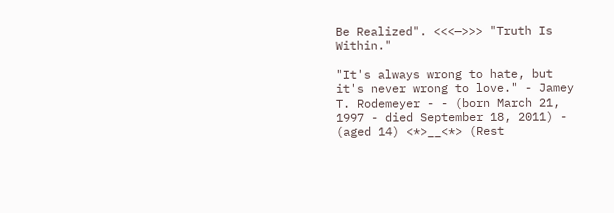Be Realized". <<<—>>> "Truth Is Within."

"It's always wrong to hate, but it's never wrong to love." - Jamey T. Rodemeyer - - (born March 21, 1997 - died September 18, 2011) - (aged 14) <*>__<*> (Rest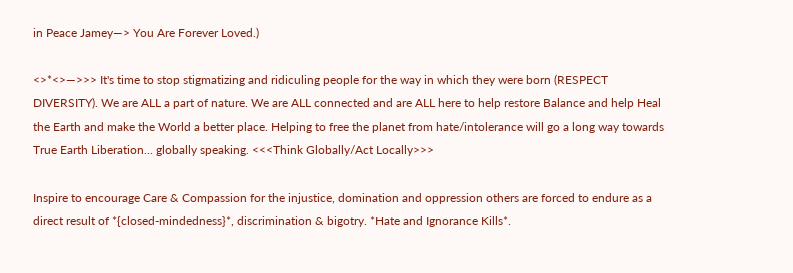in Peace Jamey—> You Are Forever Loved.)

<>*<>—>>> It's time to stop stigmatizing and ridiculing people for the way in which they were born (RESPECT DIVERSITY). We are ALL a part of nature. We are ALL connected and are ALL here to help restore Balance and help Heal the Earth and make the World a better place. Helping to free the planet from hate/intolerance will go a long way towards True Earth Liberation... globally speaking. <<<Think Globally/Act Locally>>>

Inspire to encourage Care & Compassion for the injustice, domination and oppression others are forced to endure as a direct result of *{closed-mindedness}*, discrimination & bigotry. *Hate and Ignorance Kills*.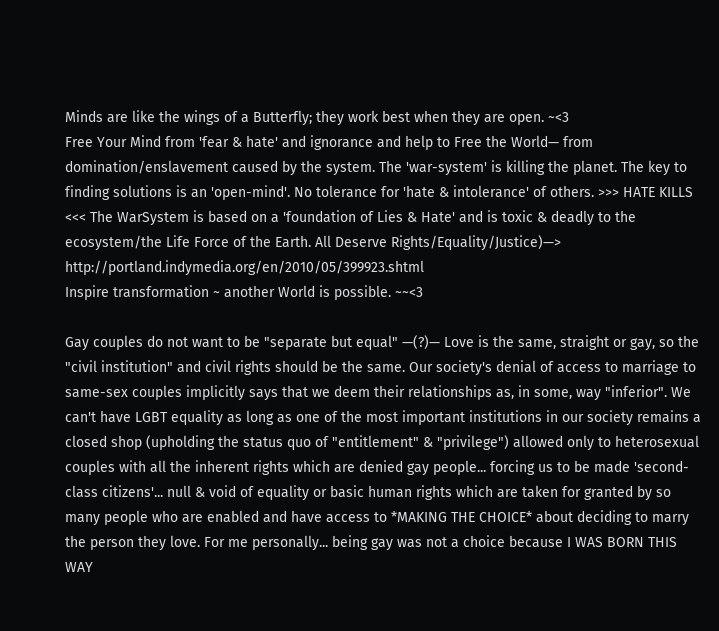Minds are like the wings of a Butterfly; they work best when they are open. ~<3
Free Your Mind from 'fear & hate' and ignorance and help to Free the World— from domination/enslavement caused by the system. The 'war-system' is killing the planet. The key to finding solutions is an 'open-mind'. No tolerance for 'hate & intolerance' of others. >>> HATE KILLS <<< The WarSystem is based on a 'foundation of Lies & Hate' and is toxic & deadly to the ecosystem/the Life Force of the Earth. All Deserve Rights/Equality/Justice)—>  http://portland.indymedia.org/en/2010/05/399923.shtml
Inspire transformation ~ another World is possible. ~~<3

Gay couples do not want to be "separate but equal" —(?)— Love is the same, straight or gay, so the "civil institution" and civil rights should be the same. Our society's denial of access to marriage to same-sex couples implicitly says that we deem their relationships as, in some, way "inferior". We can't have LGBT equality as long as one of the most important institutions in our society remains a closed shop (upholding the status quo of "entitlement" & "privilege") allowed only to heterosexual couples with all the inherent rights which are denied gay people... forcing us to be made 'second-class citizens'... null & void of equality or basic human rights which are taken for granted by so many people who are enabled and have access to *MAKING THE CHOICE* about deciding to marry the person they love. For me personally... being gay was not a choice because I WAS BORN THIS WAY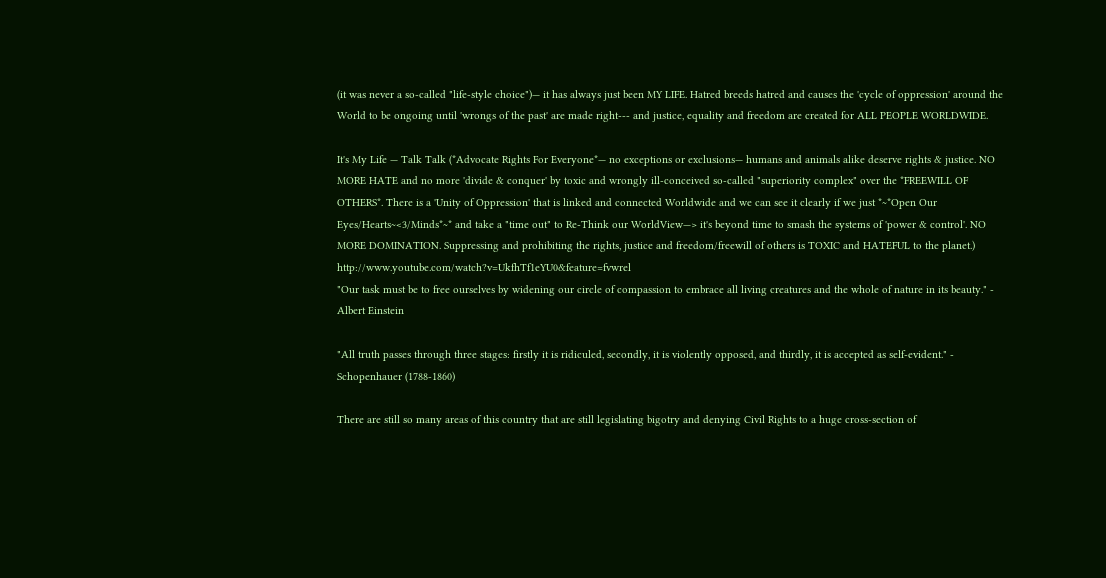(it was never a so-called "life-style choice")— it has always just been MY LIFE. Hatred breeds hatred and causes the 'cycle of oppression' around the World to be ongoing until 'wrongs of the past' are made right--- and justice, equality and freedom are created for ALL PEOPLE WORLDWIDE.

It's My Life — Talk Talk (*Advocate Rights For Everyone*— no exceptions or exclusions— humans and animals alike deserve rights & justice. NO MORE HATE and no more 'divide & conquer' by toxic and wrongly ill-conceived so-called "superiority complex" over the *FREEWILL OF OTHERS*. There is a 'Unity of Oppression' that is linked and connected Worldwide and we can see it clearly if we just *~*Open Our Eyes/Hearts~<3/Minds*~* and take a "time out" to Re-Think our WorldView—> it's beyond time to smash the systems of 'power & control'. NO MORE DOMINATION. Suppressing and prohibiting the rights, justice and freedom/freewill of others is TOXIC and HATEFUL to the planet.)  http://www.youtube.com/watch?v=UkfhTf1eYU0&feature=fvwrel
"Our task must be to free ourselves by widening our circle of compassion to embrace all living creatures and the whole of nature in its beauty." - Albert Einstein

"All truth passes through three stages: firstly it is ridiculed, secondly, it is violently opposed, and thirdly, it is accepted as self-evident." - Schopenhauer (1788-1860)

There are still so many areas of this country that are still legislating bigotry and denying Civil Rights to a huge cross-section of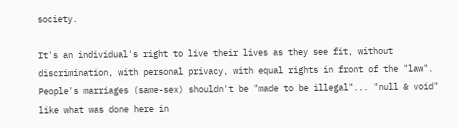society.

It's an individual's right to live their lives as they see fit, without discrimination, with personal privacy, with equal rights in front of the "law". People's marriages (same-sex) shouldn't be "made to be illegal"... "null & void" like what was done here in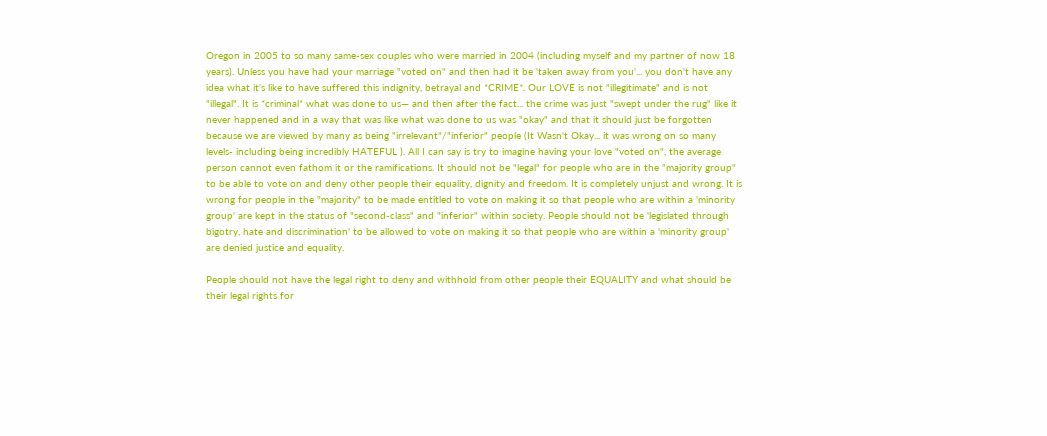Oregon in 2005 to so many same-sex couples who were married in 2004 (including myself and my partner of now 18 years). Unless you have had your marriage "voted on" and then had it be 'taken away from you'... you don't have any idea what it's like to have suffered this indignity, betrayal and *CRIME*. Our LOVE is not "illegitimate" and is not "illegal". It is *criminal* what was done to us— and then after the fact... the crime was just "swept under the rug" like it never happened and in a way that was like what was done to us was "okay" and that it should just be forgotten because we are viewed by many as being "irrelevant"/"inferior" people (It Wasn't Okay... it was wrong on so many levels- including being incredibly HATEFUL ). All I can say is try to imagine having your love "voted on", the average person cannot even fathom it or the ramifications. It should not be "legal" for people who are in the "majority group" to be able to vote on and deny other people their equality, dignity and freedom. It is completely unjust and wrong. It is wrong for people in the "majority" to be made entitled to vote on making it so that people who are within a 'minority group' are kept in the status of "second-class" and "inferior" within society. People should not be 'legislated through bigotry, hate and discrimination' to be allowed to vote on making it so that people who are within a 'minority group' are denied justice and equality.

People should not have the legal right to deny and withhold from other people their EQUALITY and what should be their legal rights for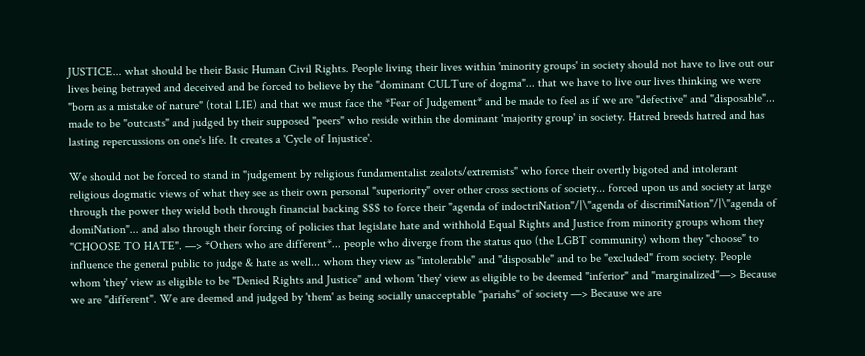JUSTICE... what should be their Basic Human Civil Rights. People living their lives within 'minority groups' in society should not have to live out our lives being betrayed and deceived and be forced to believe by the "dominant CULTure of dogma"... that we have to live our lives thinking we were "born as a mistake of nature" (total LIE) and that we must face the *Fear of Judgement* and be made to feel as if we are "defective" and "disposable"... made to be "outcasts" and judged by their supposed "peers" who reside within the dominant 'majority group' in society. Hatred breeds hatred and has lasting repercussions on one's life. It creates a 'Cycle of Injustice'.

We should not be forced to stand in "judgement by religious fundamentalist zealots/extremists" who force their overtly bigoted and intolerant religious dogmatic views of what they see as their own personal "superiority" over other cross sections of society... forced upon us and society at large through the power they wield both through financial backing $$$ to force their "agenda of indoctriNation"/|\"agenda of discrimiNation"/|\"agenda of domiNation"... and also through their forcing of policies that legislate hate and withhold Equal Rights and Justice from minority groups whom they "CHOOSE TO HATE". —> *Others who are different*... people who diverge from the status quo (the LGBT community) whom they "choose" to influence the general public to judge & hate as well... whom they view as "intolerable" and "disposable" and to be "excluded" from society. People whom 'they' view as eligible to be "Denied Rights and Justice" and whom 'they' view as eligible to be deemed "inferior" and "marginalized"—> Because we are "different". We are deemed and judged by 'them' as being socially unacceptable "pariahs" of society —> Because we are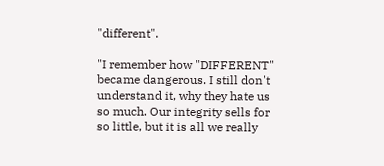"different".

"I remember how "DIFFERENT" became dangerous. I still don't understand it, why they hate us so much. Our integrity sells for so little, but it is all we really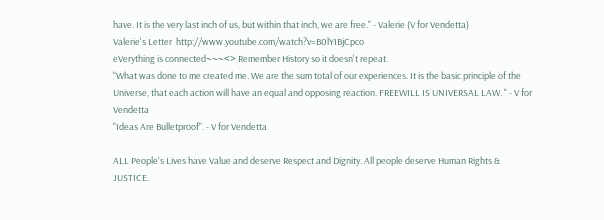have. It is the very last inch of us, but within that inch, we are free." - Valerie (V for Vendetta)
Valerie's Letter  http://www.youtube.com/watch?v=B0lYIBjCpco
eVerything is connected~~~<> Remember History so it doesn't repeat.
"What was done to me created me. We are the sum total of our experiences. It is the basic principle of the Universe, that each action will have an equal and opposing reaction. FREEWILL IS UNIVERSAL LAW. " - V for Vendetta
"Ideas Are Bulletproof". - V for Vendetta

ALL People's Lives have Value and deserve Respect and Dignity. All people deserve Human Rights & JUSTICE.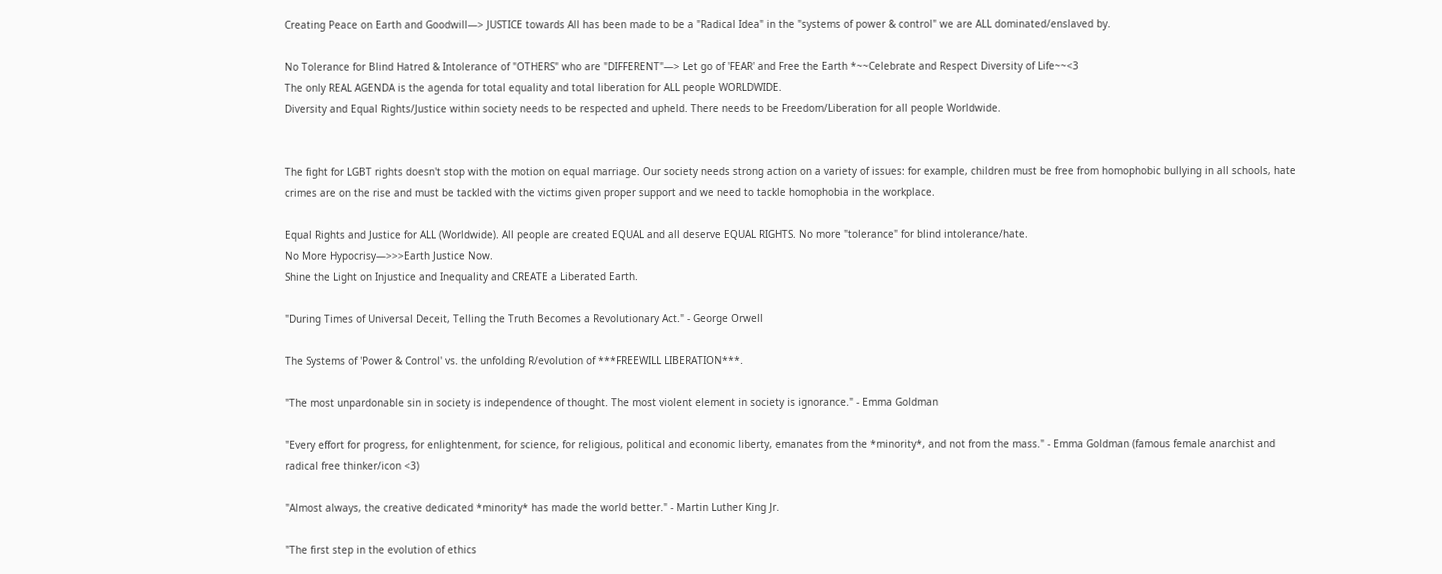Creating Peace on Earth and Goodwill—> JUSTICE towards All has been made to be a "Radical Idea" in the "systems of power & control" we are ALL dominated/enslaved by.

No Tolerance for Blind Hatred & Intolerance of "OTHERS" who are "DIFFERENT"—> Let go of 'FEAR' and Free the Earth *~~Celebrate and Respect Diversity of Life~~<3
The only REAL AGENDA is the agenda for total equality and total liberation for ALL people WORLDWIDE.
Diversity and Equal Rights/Justice within society needs to be respected and upheld. There needs to be Freedom/Liberation for all people Worldwide.


The fight for LGBT rights doesn't stop with the motion on equal marriage. Our society needs strong action on a variety of issues: for example, children must be free from homophobic bullying in all schools, hate crimes are on the rise and must be tackled with the victims given proper support and we need to tackle homophobia in the workplace.

Equal Rights and Justice for ALL (Worldwide). All people are created EQUAL and all deserve EQUAL RIGHTS. No more "tolerance" for blind intolerance/hate.
No More Hypocrisy—>>>Earth Justice Now.
Shine the Light on Injustice and Inequality and CREATE a Liberated Earth.

"During Times of Universal Deceit, Telling the Truth Becomes a Revolutionary Act." - George Orwell

The Systems of 'Power & Control' vs. the unfolding R/evolution of ***FREEWILL LIBERATION***.

"The most unpardonable sin in society is independence of thought. The most violent element in society is ignorance." - Emma Goldman

"Every effort for progress, for enlightenment, for science, for religious, political and economic liberty, emanates from the *minority*, and not from the mass." - Emma Goldman (famous female anarchist and radical free thinker/icon <3)

"Almost always, the creative dedicated *minority* has made the world better." - Martin Luther King Jr.

"The first step in the evolution of ethics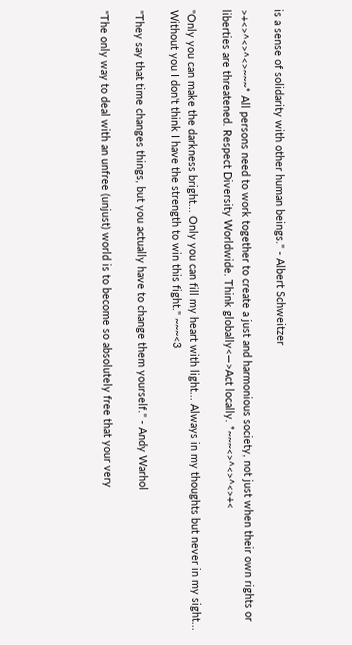is a sense of solidarity with other human beings." - Albert Schweitzer

>+<>^<>^<>~~~* All persons need to work together to create a just and harmonious society, not just when their own rights or liberties are threatened. Respect Diversity Worldwide. Think globally<—>Act locally. *~~~<>^<>^<>+<

"Only you can make the darkness bright... Only you can fill my heart with light... Always in my thoughts but never in my sight... Without you I don't think I have the strength to win this fight." ~~~<3

"They say that time changes things, but you actually have to change them yourself." - Andy Warhol

"The only way to deal with an unfree (unjust) world is to become so absolutely free that your very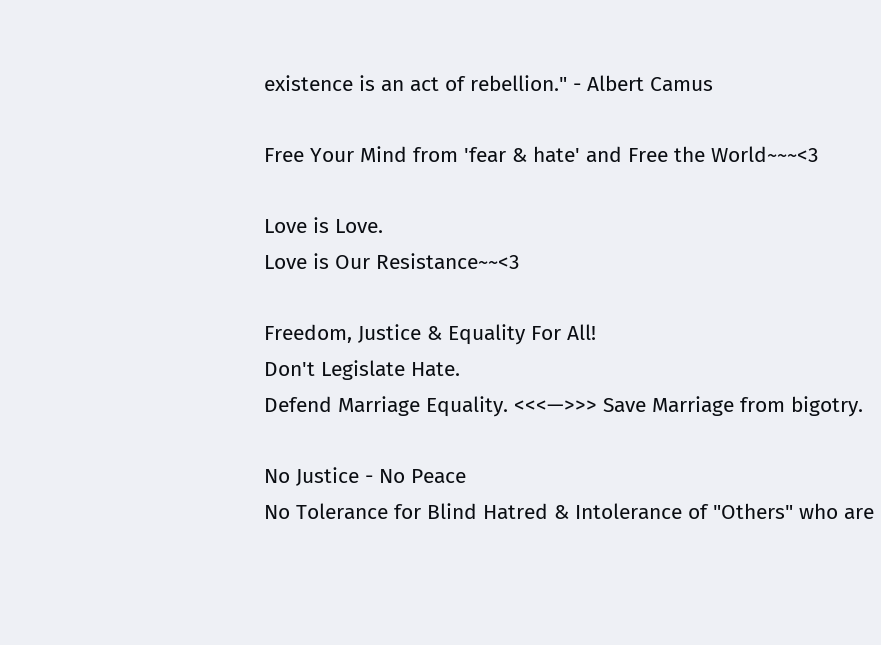existence is an act of rebellion." - Albert Camus

Free Your Mind from 'fear & hate' and Free the World~~~<3

Love is Love.
Love is Our Resistance~~<3

Freedom, Justice & Equality For All!
Don't Legislate Hate.
Defend Marriage Equality. <<<—>>> Save Marriage from bigotry.

No Justice - No Peace
No Tolerance for Blind Hatred & Intolerance of "Others" who are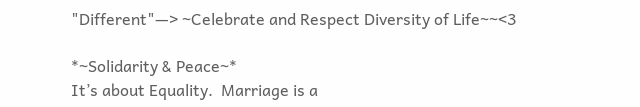"Different"—> ~Celebrate and Respect Diversity of Life~~<3

*~Solidarity & Peace~*
It’s about Equality.  Marriage is a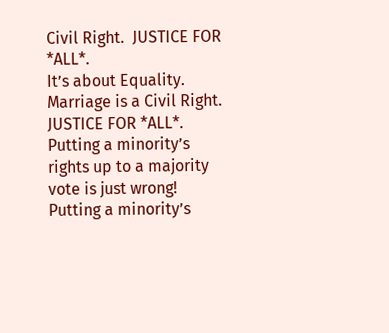Civil Right.  JUSTICE FOR *ALL*.
It’s about Equality. Marriage is a Civil Right. JUSTICE FOR *ALL*.
Putting a minority’s rights up to a majority vote is just wrong!
Putting a minority’s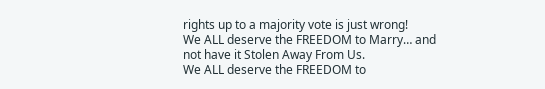rights up to a majority vote is just wrong!
We ALL deserve the FREEDOM to Marry… and not have it Stolen Away From Us.
We ALL deserve the FREEDOM to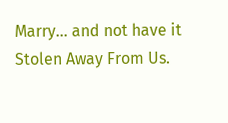Marry… and not have it Stolen Away From Us.